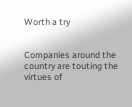Worth a try


Companies around the country are touting the virtues of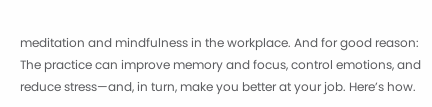meditation and mindfulness in the workplace. And for good reason: The practice can improve memory and focus, control emotions, and reduce stress—and, in turn, make you better at your job. Here’s how.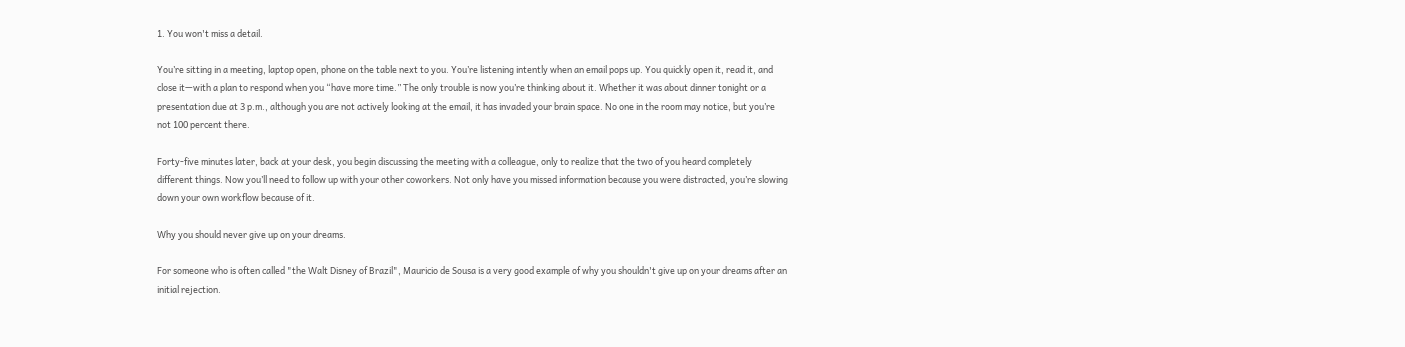1. You won't miss a detail.

You’re sitting in a meeting, laptop open, phone on the table next to you. You’re listening intently when an email pops up. You quickly open it, read it, and close it—with a plan to respond when you “have more time.” The only trouble is now you’re thinking about it. Whether it was about dinner tonight or a presentation due at 3 p.m., although you are not actively looking at the email, it has invaded your brain space. No one in the room may notice, but you’re not 100 percent there.

Forty-five minutes later, back at your desk, you begin discussing the meeting with a colleague, only to realize that the two of you heard completely different things. Now you’ll need to follow up with your other coworkers. Not only have you missed information because you were distracted, you’re slowing down your own workflow because of it.

Why you should never give up on your dreams.

For someone who is often called "the Walt Disney of Brazil", Mauricio de Sousa is a very good example of why you shouldn't give up on your dreams after an initial rejection.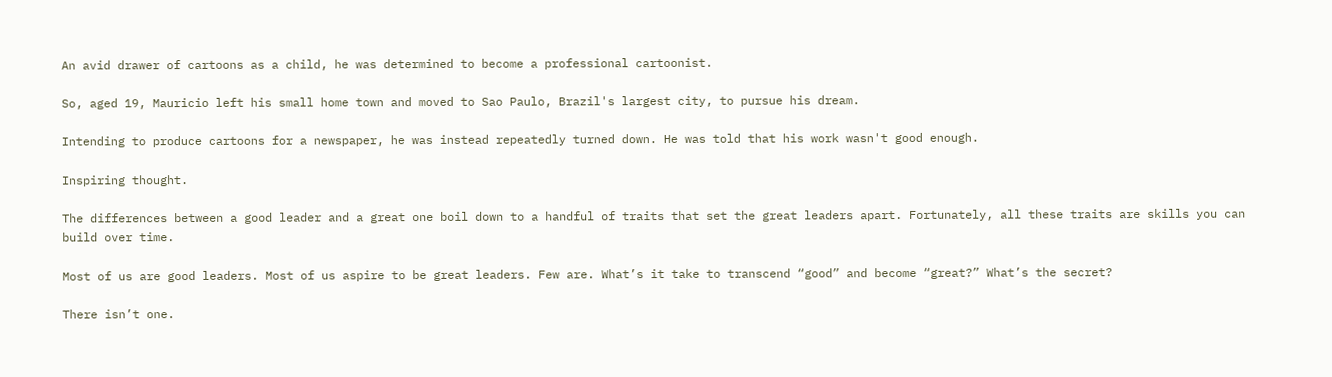An avid drawer of cartoons as a child, he was determined to become a professional cartoonist.

So, aged 19, Mauricio left his small home town and moved to Sao Paulo, Brazil's largest city, to pursue his dream.

Intending to produce cartoons for a newspaper, he was instead repeatedly turned down. He was told that his work wasn't good enough.

Inspiring thought.

The differences between a good leader and a great one boil down to a handful of traits that set the great leaders apart. Fortunately, all these traits are skills you can build over time.

Most of us are good leaders. Most of us aspire to be great leaders. Few are. What’s it take to transcend “good” and become “great?” What’s the secret?

There isn’t one.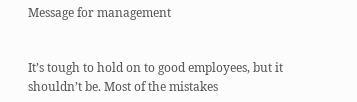Message for management


It’s tough to hold on to good employees, but it shouldn’t be. Most of the mistakes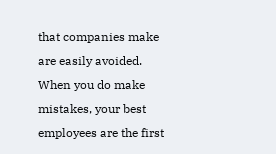that companies make are easily avoided. When you do make mistakes, your best employees are the first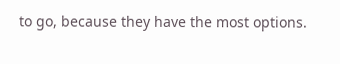to go, because they have the most options.